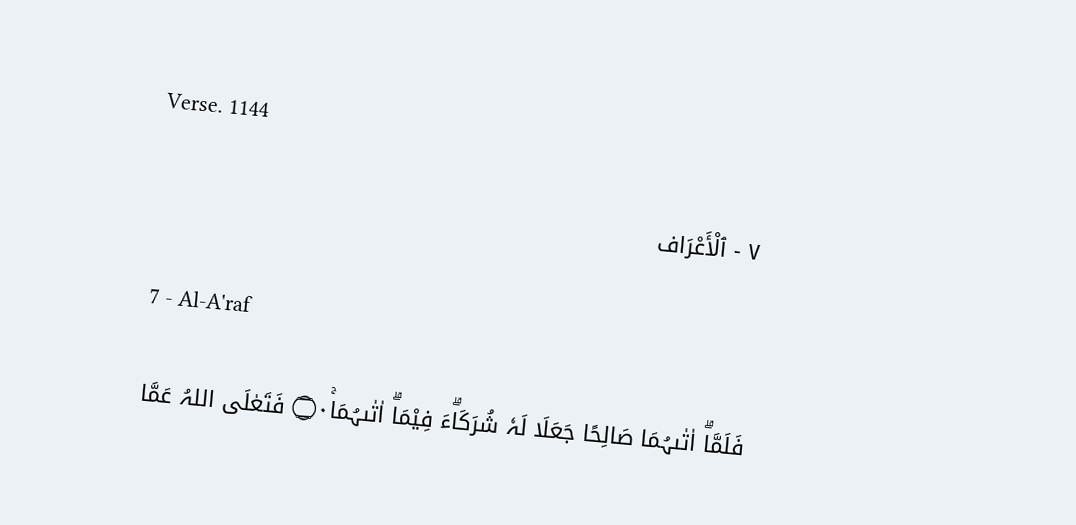Verse. 1144

٧ - ٱلْأَعْرَاف

7 - Al-A'raf

فَلَمَّاۗ اٰتٰىہُمَا صَالِحًا جَعَلَا لَہٗ شُرَكَاۗءَ فِيْمَاۗ اٰتٰىہُمَا۝۰ۚ فَتَعٰلَى اللہُ عَمَّا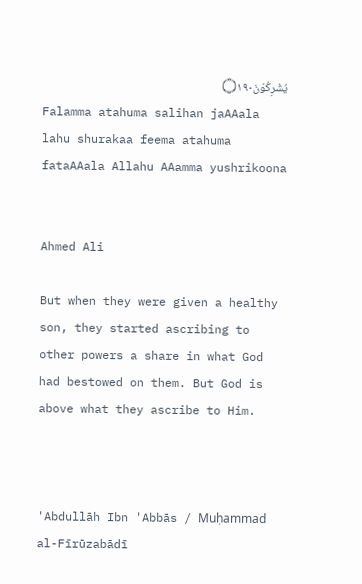يُشْرِكُوْنَ۝۱۹۰
Falamma atahuma salihan jaAAala lahu shurakaa feema atahuma fataAAala Allahu AAamma yushrikoona


Ahmed Ali

But when they were given a healthy son, they started ascribing to other powers a share in what God had bestowed on them. But God is above what they ascribe to Him.



'Abdullāh Ibn 'Abbās / Muḥammad al-Fīrūzabādī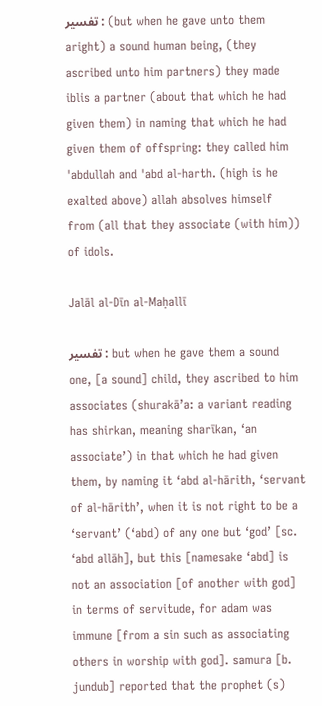تفسير : (but when he gave unto them aright) a sound human being, (they ascribed unto him partners) they made iblis a partner (about that which he had given them) in naming that which he had given them of offspring: they called him 'abdullah and 'abd al-harth. (high is he exalted above) allah absolves himself from (all that they associate (with him)) of idols.

Jalāl al-Dīn al-Maḥallī

تفسير : but when he gave them a sound one, [a sound] child, they ascribed to him associates (shurakā’a: a variant reading has shirkan, meaning sharīkan, ‘an associate’) in that which he had given them, by naming it ‘abd al-hārith, ‘servant of al-hārith’, when it is not right to be a ‘servant’ (‘abd) of any one but ‘god’ [sc. ‘abd allāh], but this [namesake ‘abd] is not an association [of another with god] in terms of servitude, for adam was immune [from a sin such as associating others in worship with god]. samura [b. jundub] reported that the prophet (s)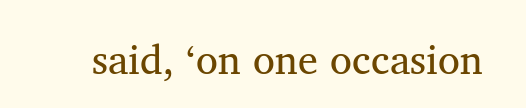said, ‘on one occasion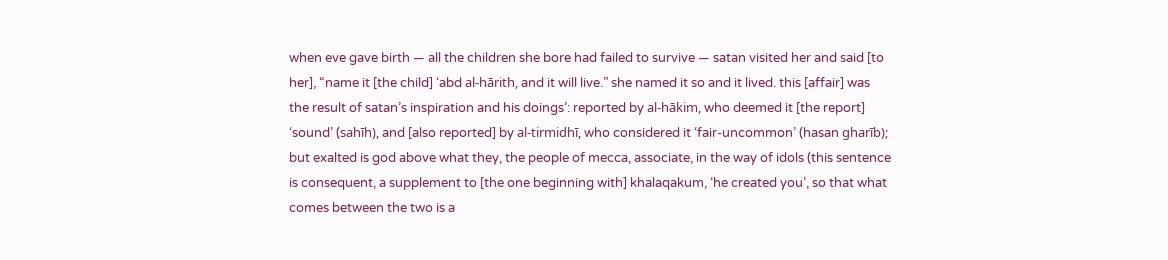when eve gave birth — all the children she bore had failed to survive — satan visited her and said [to her], “name it [the child] ‘abd al-hārith, and it will live.” she named it so and it lived. this [affair] was the result of satan’s inspiration and his doings’: reported by al-hākim, who deemed it [the report] ‘sound’ (sahīh), and [also reported] by al-tirmidhī, who considered it ‘fair-uncommon’ (hasan gharīb); but exalted is god above what they, the people of mecca, associate, in the way of idols (this sentence is consequent, a supplement to [the one beginning with] khalaqakum, ‘he created you’, so that what comes between the two is a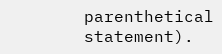parenthetical statement).